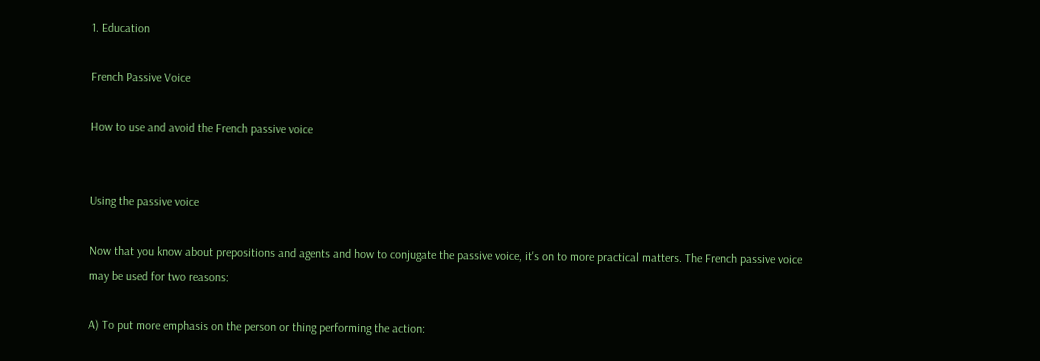1. Education

French Passive Voice

How to use and avoid the French passive voice


Using the passive voice

Now that you know about prepositions and agents and how to conjugate the passive voice, it's on to more practical matters. The French passive voice may be used for two reasons:

A) To put more emphasis on the person or thing performing the action: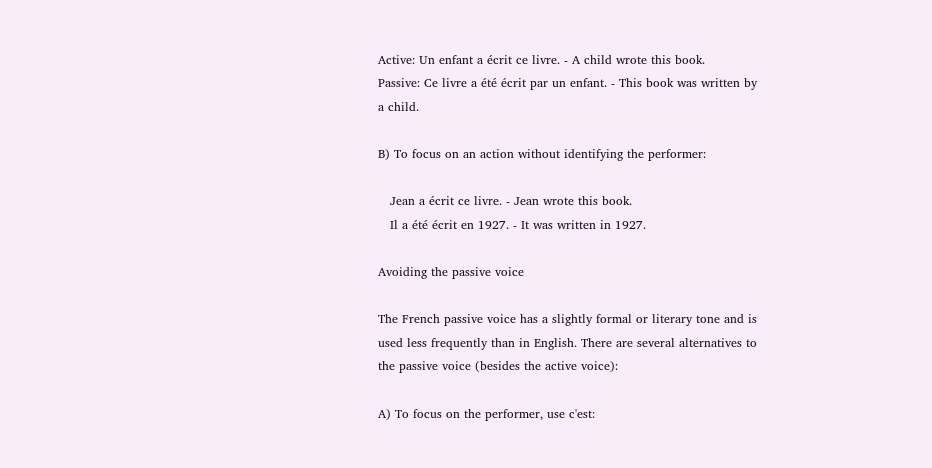Active: Un enfant a écrit ce livre. - A child wrote this book.
Passive: Ce livre a été écrit par un enfant. - This book was written by a child.

B) To focus on an action without identifying the performer:

   Jean a écrit ce livre. - Jean wrote this book.
   Il a été écrit en 1927. - It was written in 1927.

Avoiding the passive voice

The French passive voice has a slightly formal or literary tone and is used less frequently than in English. There are several alternatives to the passive voice (besides the active voice):

A) To focus on the performer, use c'est: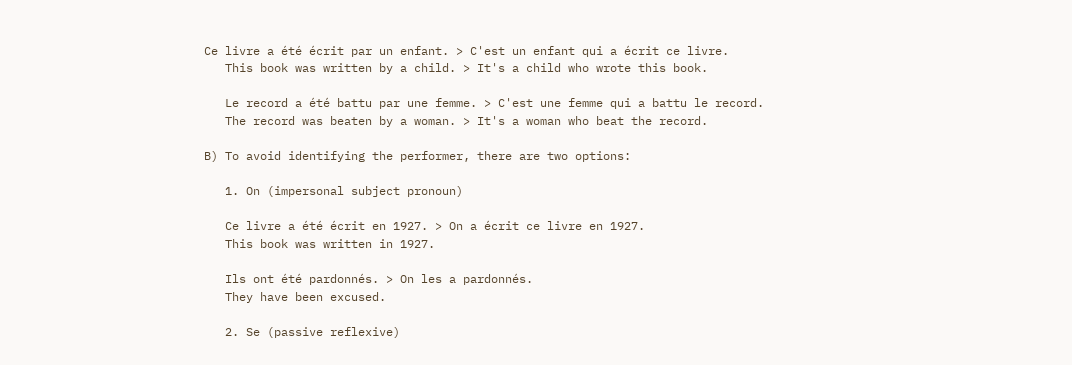Ce livre a été écrit par un enfant. > C'est un enfant qui a écrit ce livre.
   This book was written by a child. > It's a child who wrote this book.

   Le record a été battu par une femme. > C'est une femme qui a battu le record.
   The record was beaten by a woman. > It's a woman who beat the record.

B) To avoid identifying the performer, there are two options:

   1. On (impersonal subject pronoun)

   Ce livre a été écrit en 1927. > On a écrit ce livre en 1927.
   This book was written in 1927.

   Ils ont été pardonnés. > On les a pardonnés.
   They have been excused.

   2. Se (passive reflexive)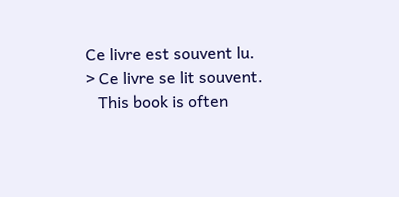Ce livre est souvent lu. > Ce livre se lit souvent.
   This book is often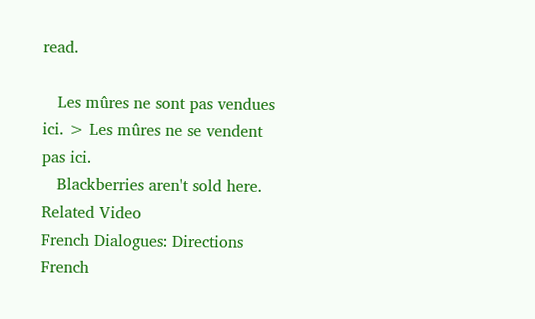read.

   Les mûres ne sont pas vendues ici. > Les mûres ne se vendent pas ici.
   Blackberries aren't sold here.
Related Video
French Dialogues: Directions
French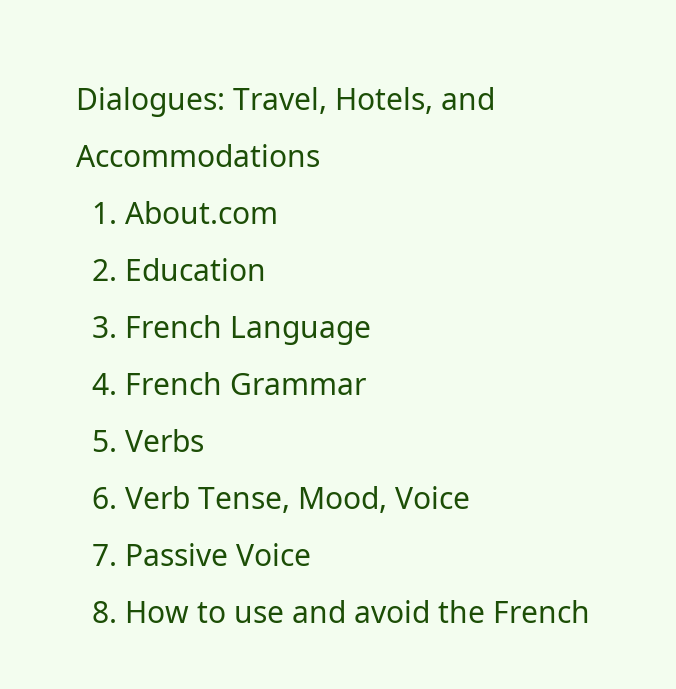Dialogues: Travel, Hotels, and Accommodations
  1. About.com
  2. Education
  3. French Language
  4. French Grammar
  5. Verbs
  6. Verb Tense, Mood, Voice
  7. Passive Voice
  8. How to use and avoid the French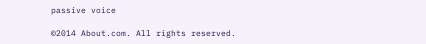passive voice

©2014 About.com. All rights reserved.